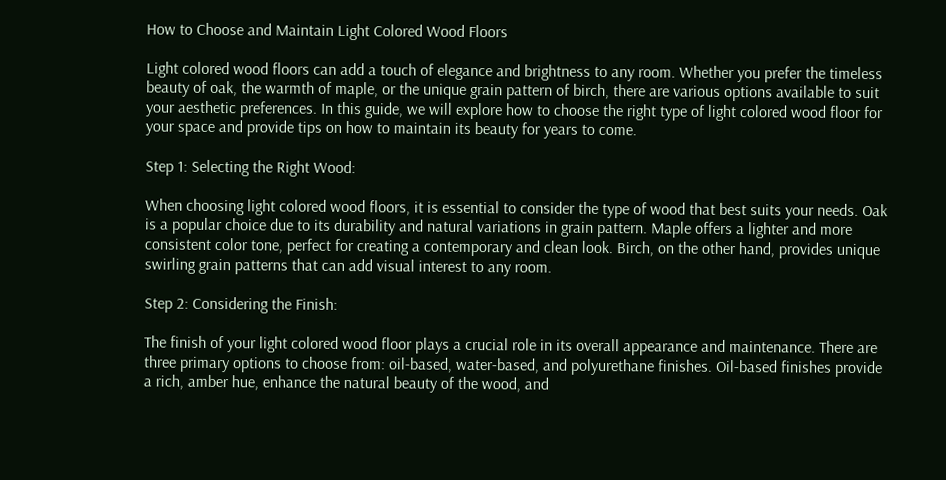How to Choose and Maintain Light Colored Wood Floors

Light colored wood floors can add a touch of elegance and brightness to any room. Whether you prefer the timeless beauty of oak, the warmth of maple, or the unique grain pattern of birch, there are various options available to suit your aesthetic preferences. In this guide, we will explore how to choose the right type of light colored wood floor for your space and provide tips on how to maintain its beauty for years to come.

Step 1: Selecting the Right Wood:

When choosing light colored wood floors, it is essential to consider the type of wood that best suits your needs. Oak is a popular choice due to its durability and natural variations in grain pattern. Maple offers a lighter and more consistent color tone, perfect for creating a contemporary and clean look. Birch, on the other hand, provides unique swirling grain patterns that can add visual interest to any room.

Step 2: Considering the Finish:

The finish of your light colored wood floor plays a crucial role in its overall appearance and maintenance. There are three primary options to choose from: oil-based, water-based, and polyurethane finishes. Oil-based finishes provide a rich, amber hue, enhance the natural beauty of the wood, and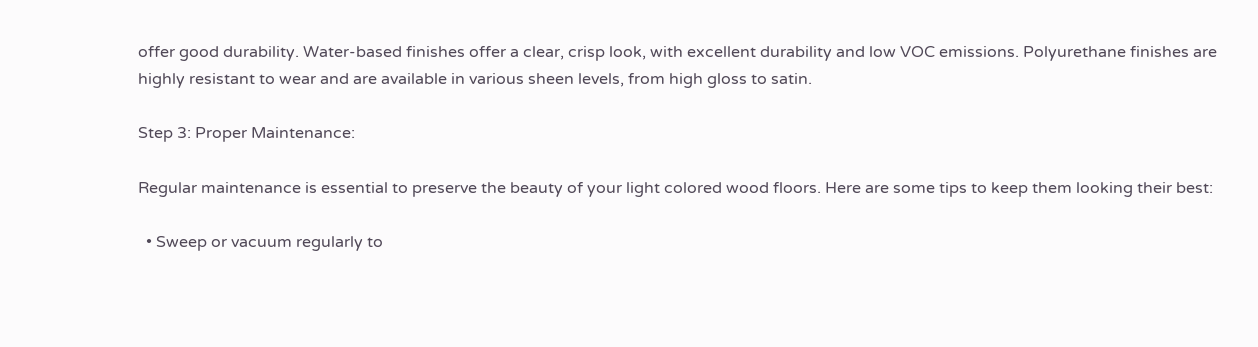offer good durability. Water-based finishes offer a clear, crisp look, with excellent durability and low VOC emissions. Polyurethane finishes are highly resistant to wear and are available in various sheen levels, from high gloss to satin.

Step 3: Proper Maintenance:

Regular maintenance is essential to preserve the beauty of your light colored wood floors. Here are some tips to keep them looking their best:

  • Sweep or vacuum regularly to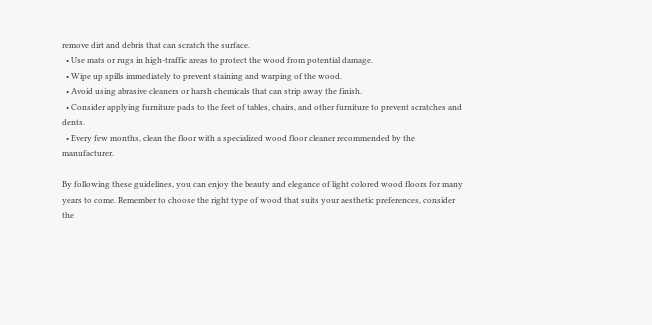remove dirt and debris that can scratch the surface.
  • Use mats or rugs in high-traffic areas to protect the wood from potential damage.
  • Wipe up spills immediately to prevent staining and warping of the wood.
  • Avoid using abrasive cleaners or harsh chemicals that can strip away the finish.
  • Consider applying furniture pads to the feet of tables, chairs, and other furniture to prevent scratches and dents.
  • Every few months, clean the floor with a specialized wood floor cleaner recommended by the manufacturer.

By following these guidelines, you can enjoy the beauty and elegance of light colored wood floors for many years to come. Remember to choose the right type of wood that suits your aesthetic preferences, consider the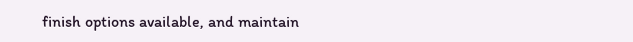finish options available, and maintain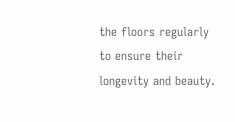the floors regularly to ensure their longevity and beauty.